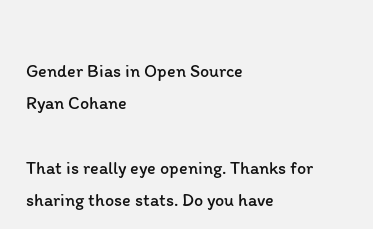Gender Bias in Open Source
Ryan Cohane

That is really eye opening. Thanks for sharing those stats. Do you have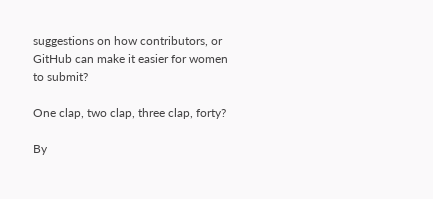suggestions on how contributors, or GitHub can make it easier for women to submit?

One clap, two clap, three clap, forty?

By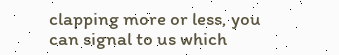clapping more or less, you can signal to us which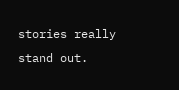stories really stand out.